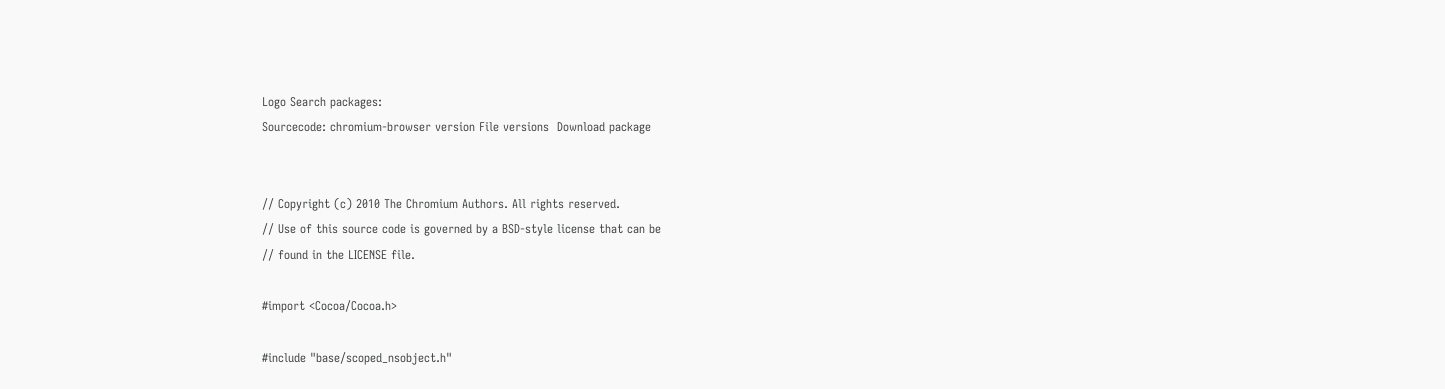Logo Search packages:
Sourcecode: chromium-browser version File versions  Download package


// Copyright (c) 2010 The Chromium Authors. All rights reserved.
// Use of this source code is governed by a BSD-style license that can be
// found in the LICENSE file.

#import <Cocoa/Cocoa.h>

#include "base/scoped_nsobject.h"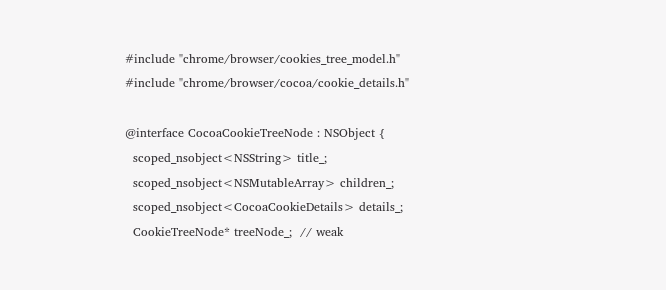#include "chrome/browser/cookies_tree_model.h"
#include "chrome/browser/cocoa/cookie_details.h"

@interface CocoaCookieTreeNode : NSObject {
  scoped_nsobject<NSString> title_;
  scoped_nsobject<NSMutableArray> children_;
  scoped_nsobject<CocoaCookieDetails> details_;
  CookieTreeNode* treeNode_;  // weak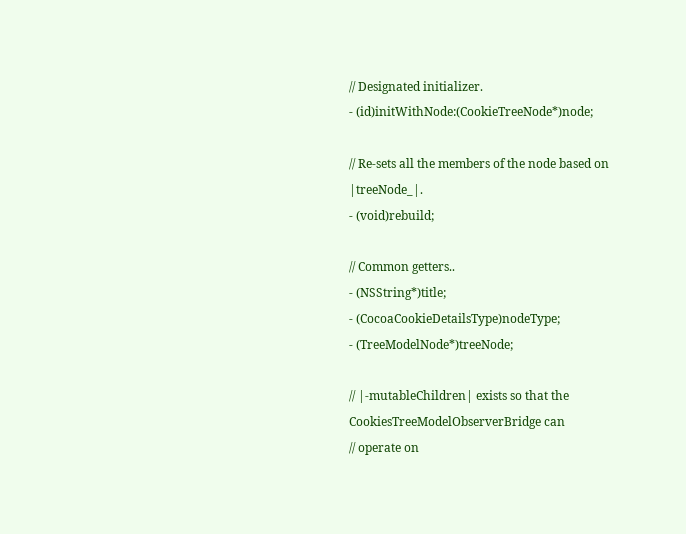// Designated initializer.
- (id)initWithNode:(CookieTreeNode*)node;

// Re-sets all the members of the node based on |treeNode_|.
- (void)rebuild;

// Common getters..
- (NSString*)title;
- (CocoaCookieDetailsType)nodeType;
- (TreeModelNode*)treeNode;

// |-mutableChildren| exists so that the CookiesTreeModelObserverBridge can
// operate on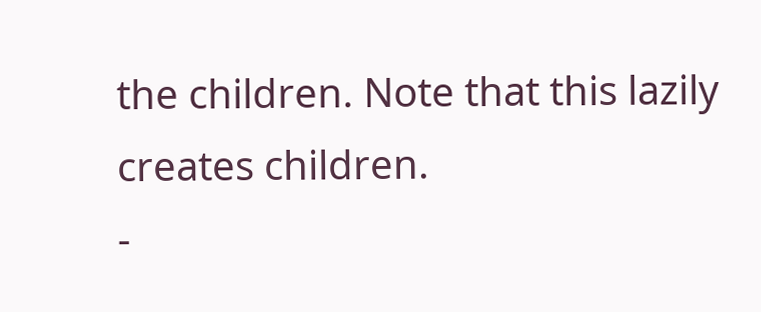the children. Note that this lazily creates children.
-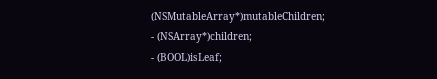(NSMutableArray*)mutableChildren;
- (NSArray*)children;
- (BOOL)isLeaf;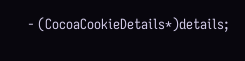- (CocoaCookieDetails*)details;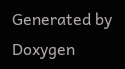Generated by  Doxygen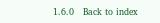1.6.0   Back to index